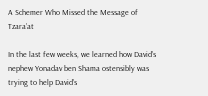A Schemer Who Missed the Message of Tzara’at

In the last few weeks, we learned how David’s nephew Yonadav ben Shama ostensibly was trying to help David’s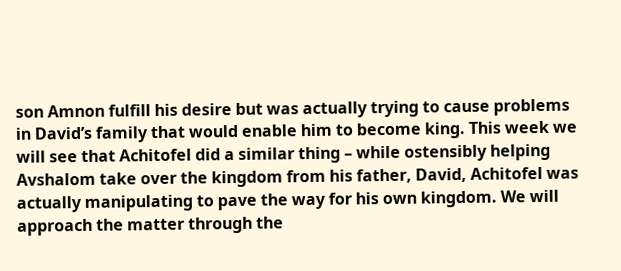son Amnon fulfill his desire but was actually trying to cause problems in David’s family that would enable him to become king. This week we will see that Achitofel did a similar thing – while ostensibly helping Avshalom take over the kingdom from his father, David, Achitofel was actually manipulating to pave the way for his own kingdom. We will approach the matter through the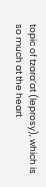topic of tzara’at (leprosy), which is so much at the heart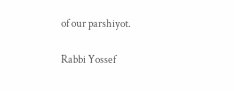of our parshiyot.

Rabbi Yossef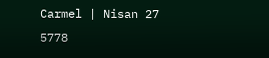Carmel | Nisan 27 5778